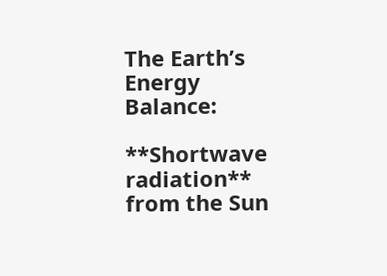The Earth’s Energy Balance:

**Shortwave radiation** from the Sun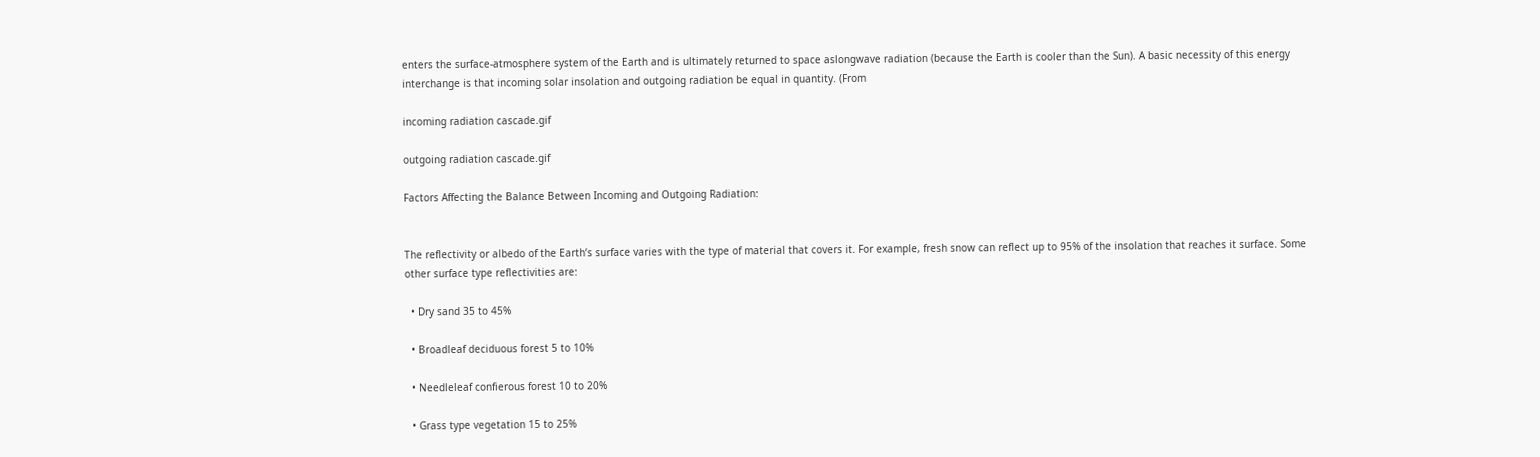enters the surface-atmosphere system of the Earth and is ultimately returned to space aslongwave radiation (because the Earth is cooler than the Sun). A basic necessity of this energy interchange is that incoming solar insolation and outgoing radiation be equal in quantity. (From

incoming radiation cascade.gif

outgoing radiation cascade.gif

Factors Affecting the Balance Between Incoming and Outgoing Radiation:


The reflectivity or albedo of the Earth’s surface varies with the type of material that covers it. For example, fresh snow can reflect up to 95% of the insolation that reaches it surface. Some other surface type reflectivities are:

  • Dry sand 35 to 45%

  • Broadleaf deciduous forest 5 to 10%

  • Needleleaf confierous forest 10 to 20%

  • Grass type vegetation 15 to 25%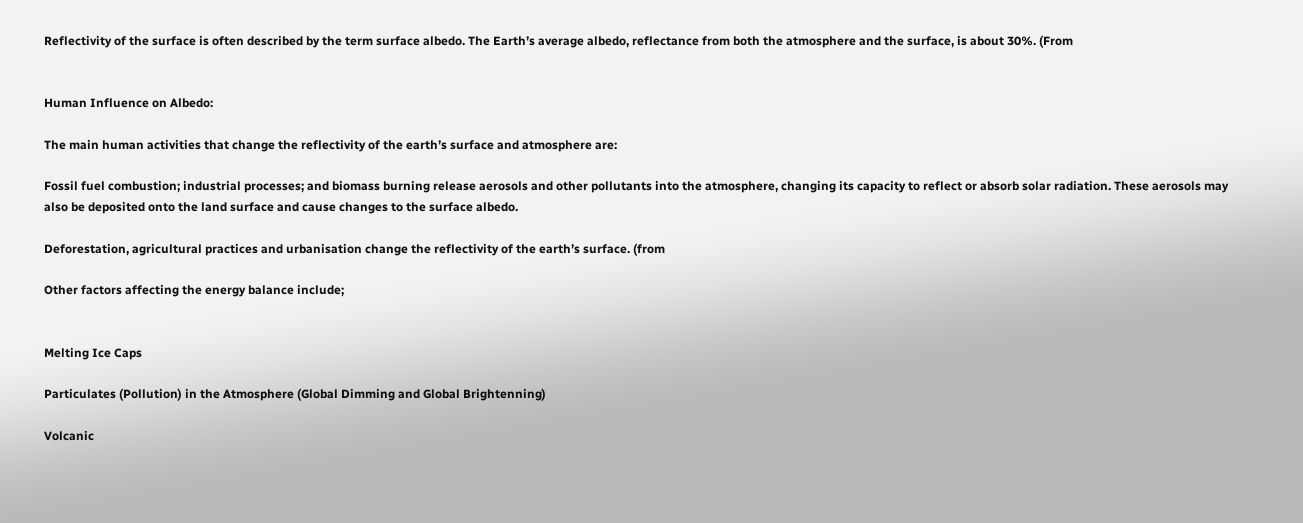Reflectivity of the surface is often described by the term surface albedo. The Earth’s average albedo, reflectance from both the atmosphere and the surface, is about 30%. (From


Human Influence on Albedo:

The main human activities that change the reflectivity of the earth’s surface and atmosphere are:

Fossil fuel combustion; industrial processes; and biomass burning release aerosols and other pollutants into the atmosphere, changing its capacity to reflect or absorb solar radiation. These aerosols may also be deposited onto the land surface and cause changes to the surface albedo.

Deforestation, agricultural practices and urbanisation change the reflectivity of the earth’s surface. (from

Other factors affecting the energy balance include;


Melting Ice Caps

Particulates (Pollution) in the Atmosphere (Global Dimming and Global Brightenning)

Volcanic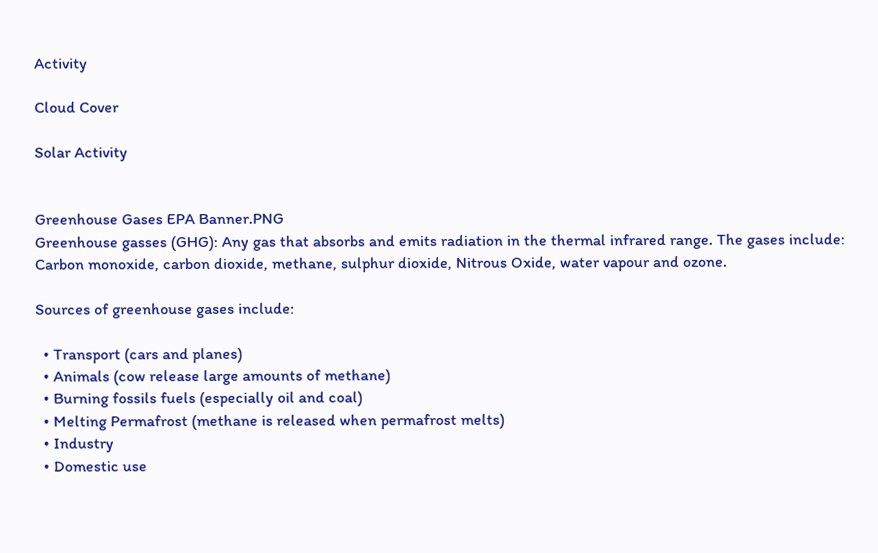Activity

Cloud Cover

Solar Activity


Greenhouse Gases EPA Banner.PNG
Greenhouse gasses (GHG): Any gas that absorbs and emits radiation in the thermal infrared range. The gases include: Carbon monoxide, carbon dioxide, methane, sulphur dioxide, Nitrous Oxide, water vapour and ozone.

Sources of greenhouse gases include:

  • Transport (cars and planes)
  • Animals (cow release large amounts of methane)
  • Burning fossils fuels (especially oil and coal)
  • Melting Permafrost (methane is released when permafrost melts)
  • Industry
  • Domestic use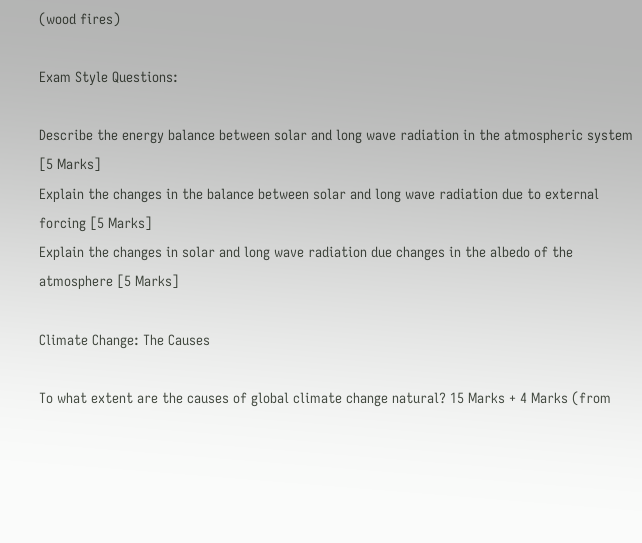(wood fires)

Exam Style Questions:

Describe the energy balance between solar and long wave radiation in the atmospheric system [5 Marks]
Explain the changes in the balance between solar and long wave radiation due to external forcing [5 Marks]
Explain the changes in solar and long wave radiation due changes in the albedo of the atmosphere [5 Marks]

Climate Change: The Causes

To what extent are the causes of global climate change natural? 15 Marks + 4 Marks (from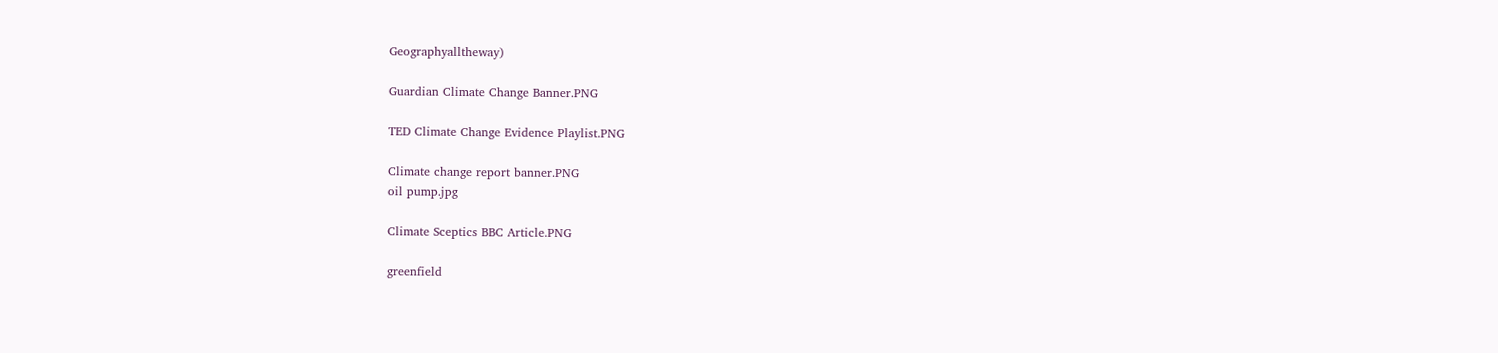Geographyalltheway)

Guardian Climate Change Banner.PNG

TED Climate Change Evidence Playlist.PNG

Climate change report banner.PNG
oil pump.jpg

Climate Sceptics BBC Article.PNG

greenfield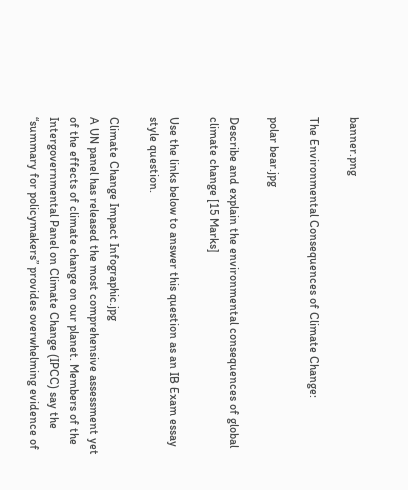banner.png

The Environmental Consequences of Climate Change:

polar bear.jpg

Describe and explain the environmental consequences of global climate change [15 Marks]

Use the links below to answer this question as an IB Exam essay style question.

Climate Change Impact Infographic.jpg
A UN panel has released the most comprehensive assessment yet of the effects of climate change on our planet. Members of the Intergovernmental Panel on Climate Change (IPCC) say the “summary for policymakers” provides overwhelming evidence of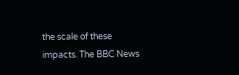the scale of these impacts. The BBC News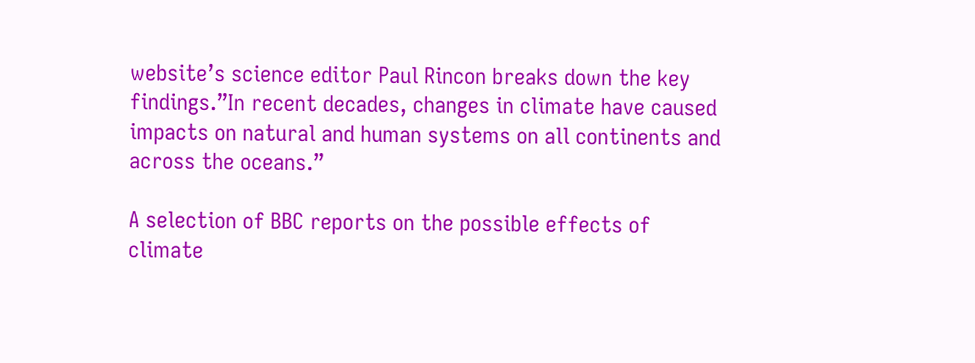website’s science editor Paul Rincon breaks down the key findings.”In recent decades, changes in climate have caused impacts on natural and human systems on all continents and across the oceans.”

A selection of BBC reports on the possible effects of climate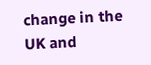change in the UK and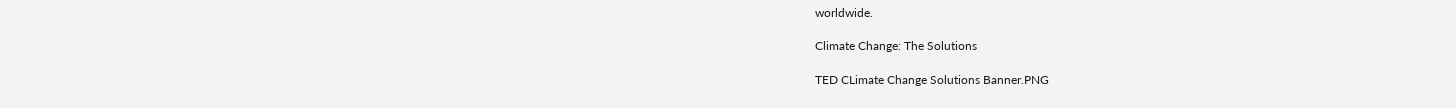worldwide.

Climate Change: The Solutions

TED CLimate Change Solutions Banner.PNG